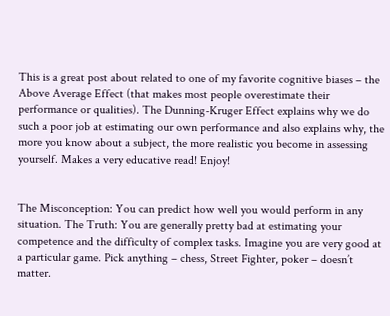This is a great post about related to one of my favorite cognitive biases – the Above Average Effect (that makes most people overestimate their performance or qualities). The Dunning-Kruger Effect explains why we do such a poor job at estimating our own performance and also explains why, the more you know about a subject, the more realistic you become in assessing yourself. Makes a very educative read! Enjoy!


The Misconception: You can predict how well you would perform in any situation. The Truth: You are generally pretty bad at estimating your competence and the difficulty of complex tasks. Imagine you are very good at a particular game. Pick anything – chess, Street Fighter, poker – doesn’t matter.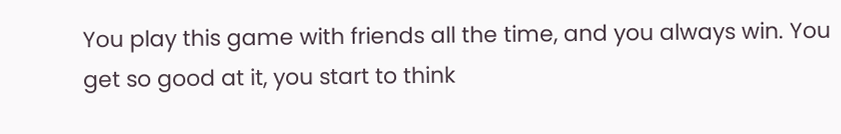You play this game with friends all the time, and you always win. You get so good at it, you start to think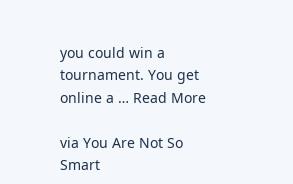you could win a tournament. You get online a … Read More

via You Are Not So Smart